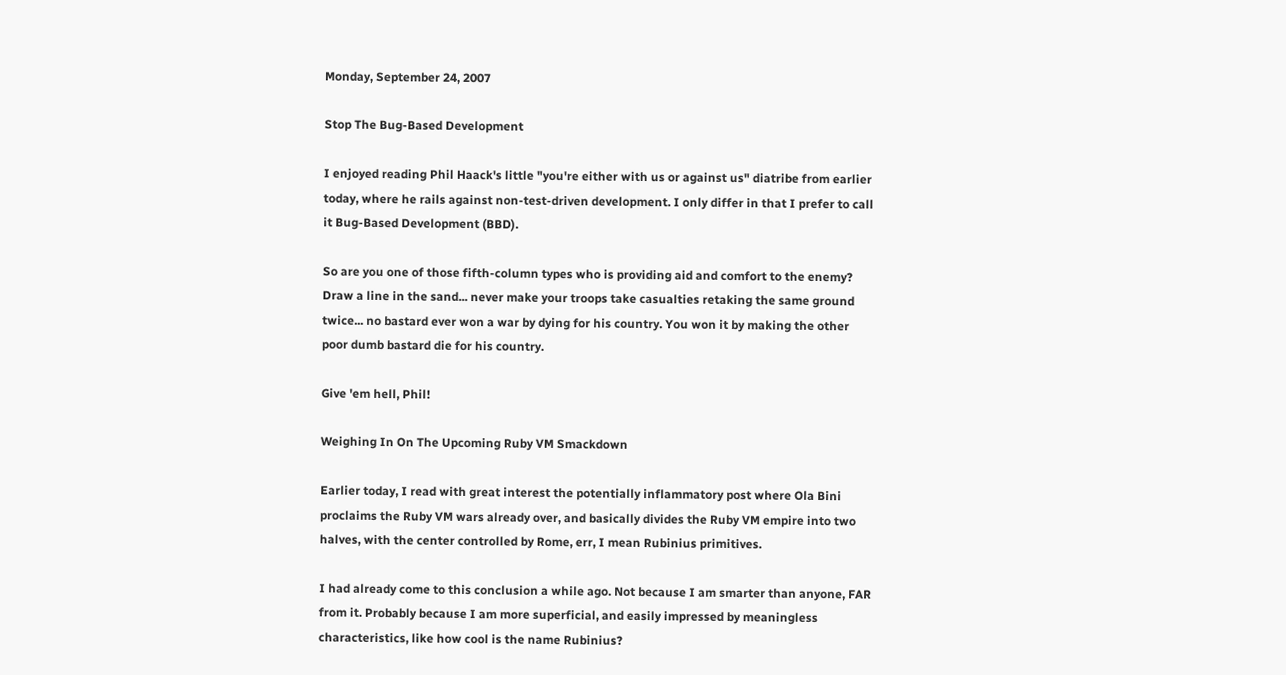Monday, September 24, 2007

Stop The Bug-Based Development

I enjoyed reading Phil Haack's little "you're either with us or against us" diatribe from earlier today, where he rails against non-test-driven development. I only differ in that I prefer to call it Bug-Based Development (BBD).

So are you one of those fifth-column types who is providing aid and comfort to the enemy? Draw a line in the sand... never make your troops take casualties retaking the same ground twice... no bastard ever won a war by dying for his country. You won it by making the other poor dumb bastard die for his country.

Give 'em hell, Phil!

Weighing In On The Upcoming Ruby VM Smackdown

Earlier today, I read with great interest the potentially inflammatory post where Ola Bini proclaims the Ruby VM wars already over, and basically divides the Ruby VM empire into two halves, with the center controlled by Rome, err, I mean Rubinius primitives.

I had already come to this conclusion a while ago. Not because I am smarter than anyone, FAR from it. Probably because I am more superficial, and easily impressed by meaningless characteristics, like how cool is the name Rubinius?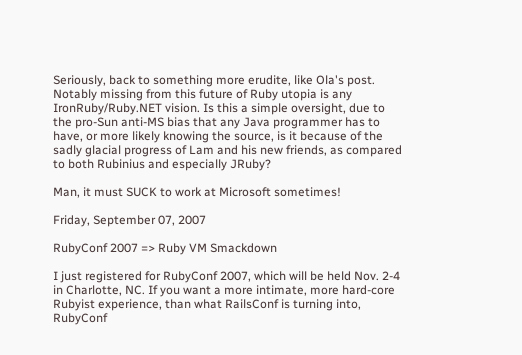Seriously, back to something more erudite, like Ola's post. Notably missing from this future of Ruby utopia is any IronRuby/Ruby.NET vision. Is this a simple oversight, due to the pro-Sun anti-MS bias that any Java programmer has to have, or more likely knowing the source, is it because of the sadly glacial progress of Lam and his new friends, as compared to both Rubinius and especially JRuby?

Man, it must SUCK to work at Microsoft sometimes!

Friday, September 07, 2007

RubyConf 2007 => Ruby VM Smackdown

I just registered for RubyConf 2007, which will be held Nov. 2-4 in Charlotte, NC. If you want a more intimate, more hard-core Rubyist experience, than what RailsConf is turning into, RubyConf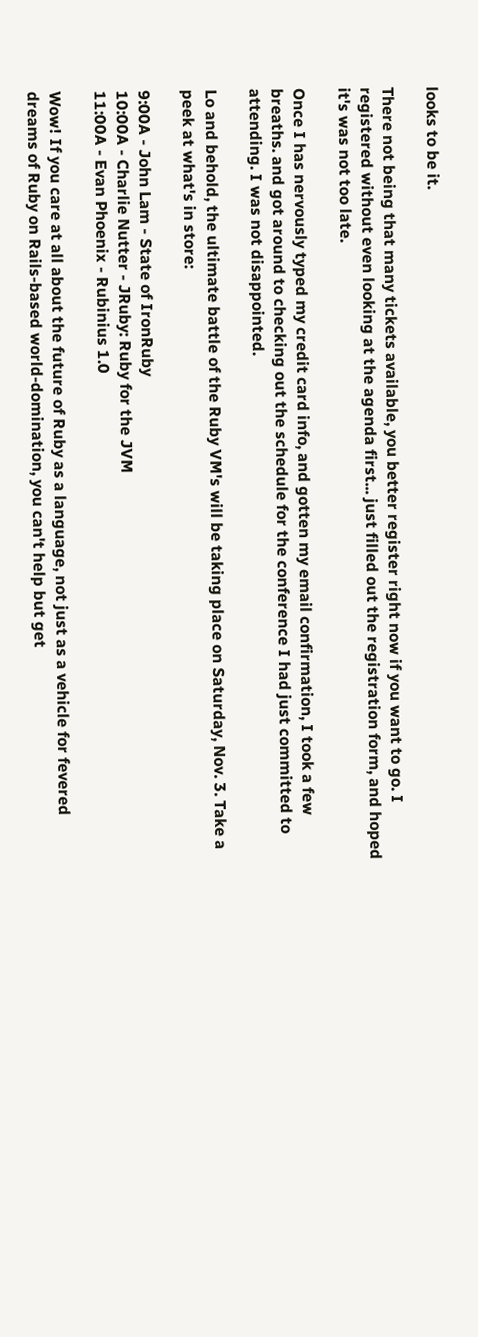looks to be it.

There not being that many tickets available, you better register right now if you want to go. I registered without even looking at the agenda first... just filled out the registration form, and hoped it's was not too late.

Once I has nervously typed my credit card info, and gotten my email confirmation, I took a few breaths. and got around to checking out the schedule for the conference I had just committed to attending. I was not disappointed.

Lo and behold, the ultimate battle of the Ruby VM's will be taking place on Saturday, Nov. 3. Take a peek at what's in store:

9:00A - John Lam - State of IronRuby
10:00A - Charlie Nutter - JRuby: Ruby for the JVM
11:00A - Evan Phoenix - Rubinius 1.0

Wow! If you care at all about the future of Ruby as a language, not just as a vehicle for fevered dreams of Ruby on Rails-based world-domination, you can't help but get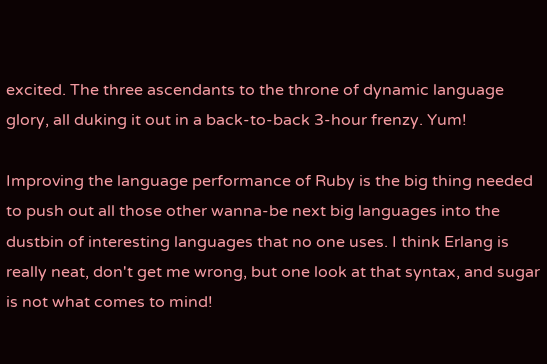excited. The three ascendants to the throne of dynamic language glory, all duking it out in a back-to-back 3-hour frenzy. Yum!

Improving the language performance of Ruby is the big thing needed to push out all those other wanna-be next big languages into the dustbin of interesting languages that no one uses. I think Erlang is really neat, don't get me wrong, but one look at that syntax, and sugar is not what comes to mind!